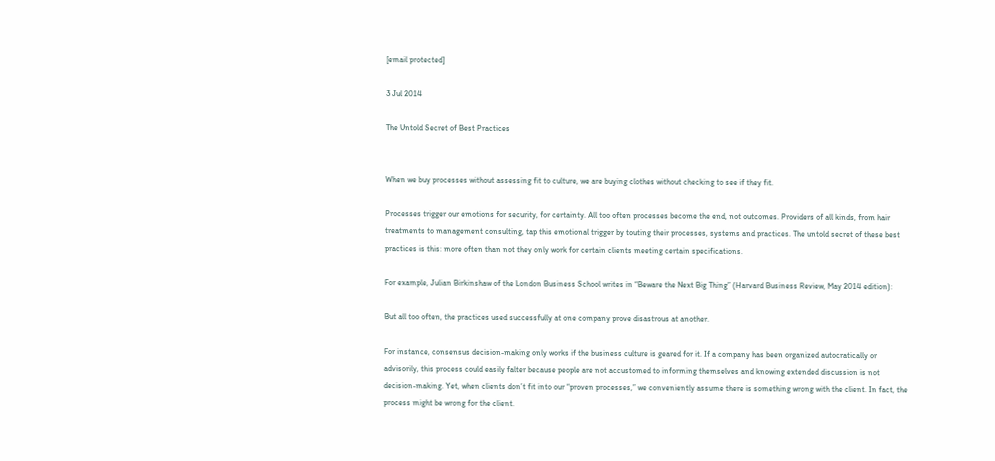[email protected]

3 Jul 2014

The Untold Secret of Best Practices


When we buy processes without assessing fit to culture, we are buying clothes without checking to see if they fit.

Processes trigger our emotions for security, for certainty. All too often processes become the end, not outcomes. Providers of all kinds, from hair treatments to management consulting, tap this emotional trigger by touting their processes, systems and practices. The untold secret of these best practices is this: more often than not they only work for certain clients meeting certain specifications.

For example, Julian Birkinshaw of the London Business School writes in “Beware the Next Big Thing” (Harvard Business Review, May 2014 edition):

But all too often, the practices used successfully at one company prove disastrous at another.

For instance, consensus decision-making only works if the business culture is geared for it. If a company has been organized autocratically or advisorily, this process could easily falter because people are not accustomed to informing themselves and knowing extended discussion is not decision-making. Yet, when clients don’t fit into our “proven processes,” we conveniently assume there is something wrong with the client. In fact, the process might be wrong for the client.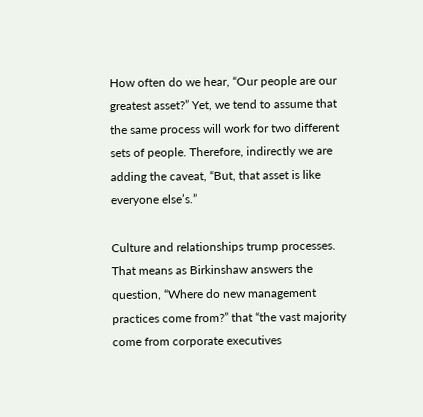How often do we hear, “Our people are our greatest asset?” Yet, we tend to assume that the same process will work for two different sets of people. Therefore, indirectly we are adding the caveat, “But, that asset is like everyone else’s.”

Culture and relationships trump processes. That means as Birkinshaw answers the question, “Where do new management practices come from?” that “the vast majority come from corporate executives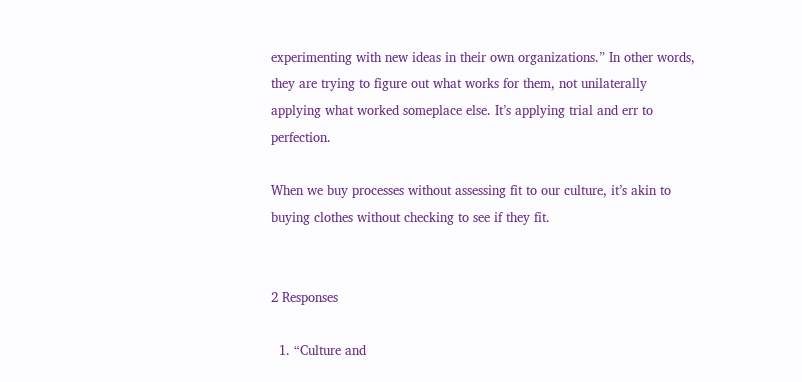experimenting with new ideas in their own organizations.” In other words, they are trying to figure out what works for them, not unilaterally applying what worked someplace else. It’s applying trial and err to perfection.

When we buy processes without assessing fit to our culture, it’s akin to buying clothes without checking to see if they fit.


2 Responses

  1. “Culture and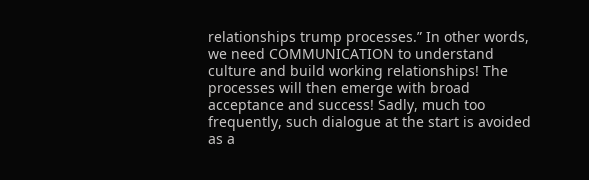relationships trump processes.” In other words, we need COMMUNICATION to understand culture and build working relationships! The processes will then emerge with broad acceptance and success! Sadly, much too frequently, such dialogue at the start is avoided as a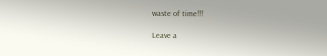waste of time!!!

Leave a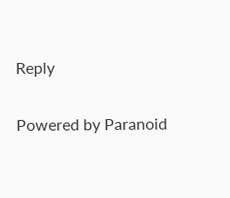Reply

Powered by Paranoid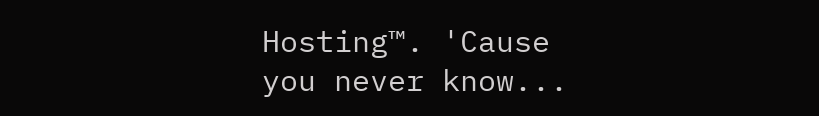Hosting™. 'Cause you never know...